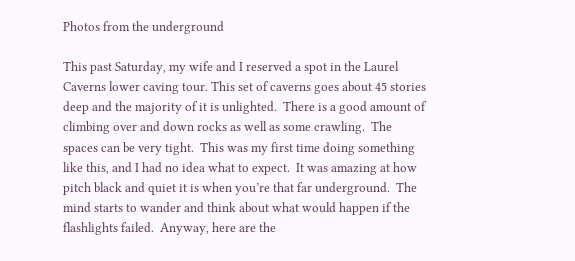Photos from the underground

This past Saturday, my wife and I reserved a spot in the Laurel Caverns lower caving tour. This set of caverns goes about 45 stories deep and the majority of it is unlighted.  There is a good amount of climbing over and down rocks as well as some crawling.  The spaces can be very tight.  This was my first time doing something like this, and I had no idea what to expect.  It was amazing at how pitch black and quiet it is when you’re that far underground.  The mind starts to wander and think about what would happen if the flashlights failed.  Anyway, here are the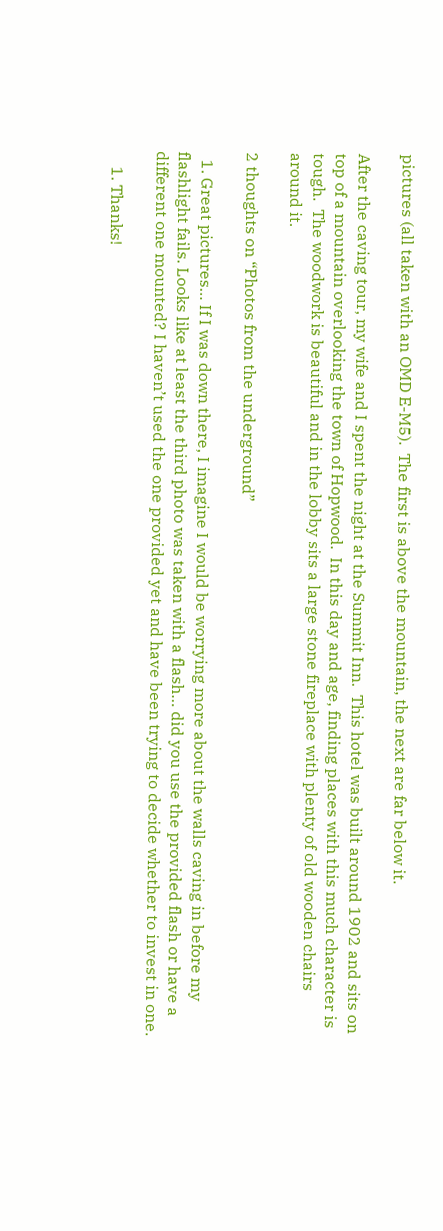pictures (all taken with an OMD E-M5).  The first is above the mountain, the next are far below it.

After the caving tour, my wife and I spent the night at the Summit Inn.  This hotel was built around 1902 and sits on top of a mountain overlooking the town of Hopwood.  In this day and age, finding places with this much character is tough.  The woodwork is beautiful and in the lobby sits a large stone fireplace with plenty of old wooden chairs around it.

2 thoughts on “Photos from the underground”

  1. Great pictures… If I was down there, I imagine I would be worrying more about the walls caving in before my flashlight fails. Looks like at least the third photo was taken with a flash… did you use the provided flash or have a different one mounted? I haven’t used the one provided yet and have been trying to decide whether to invest in one.

    1. Thanks!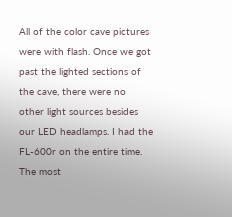All of the color cave pictures were with flash. Once we got past the lighted sections of the cave, there were no other light sources besides our LED headlamps. I had the FL-600r on the entire time. The most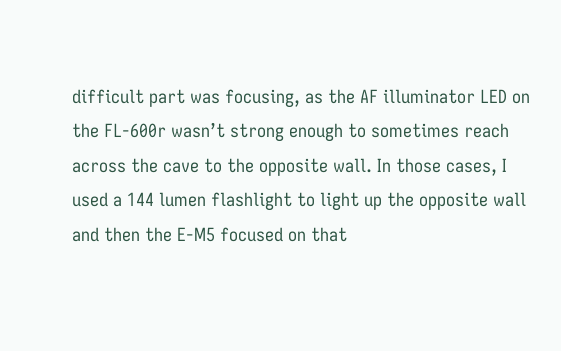difficult part was focusing, as the AF illuminator LED on the FL-600r wasn’t strong enough to sometimes reach across the cave to the opposite wall. In those cases, I used a 144 lumen flashlight to light up the opposite wall and then the E-M5 focused on that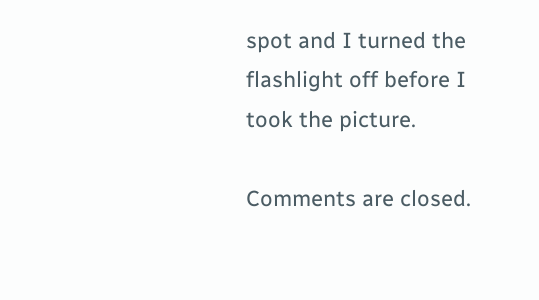spot and I turned the flashlight off before I took the picture.

Comments are closed.